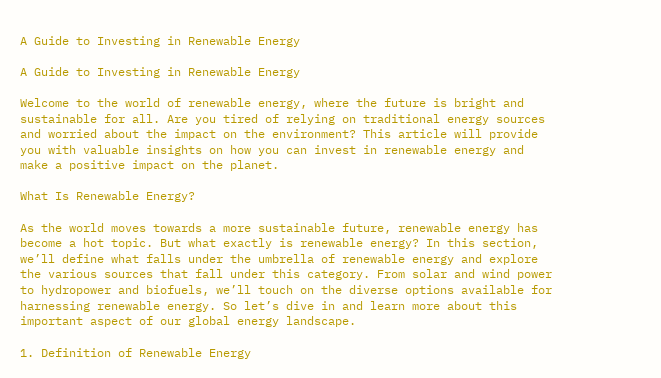A Guide to Investing in Renewable Energy

A Guide to Investing in Renewable Energy

Welcome to the world of renewable energy, where the future is bright and sustainable for all. Are you tired of relying on traditional energy sources and worried about the impact on the environment? This article will provide you with valuable insights on how you can invest in renewable energy and make a positive impact on the planet.

What Is Renewable Energy?

As the world moves towards a more sustainable future, renewable energy has become a hot topic. But what exactly is renewable energy? In this section, we’ll define what falls under the umbrella of renewable energy and explore the various sources that fall under this category. From solar and wind power to hydropower and biofuels, we’ll touch on the diverse options available for harnessing renewable energy. So let’s dive in and learn more about this important aspect of our global energy landscape.

1. Definition of Renewable Energy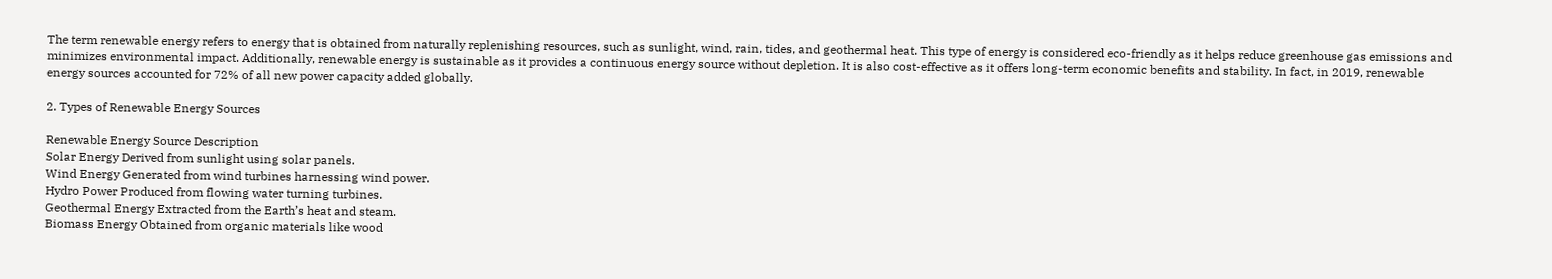The term renewable energy refers to energy that is obtained from naturally replenishing resources, such as sunlight, wind, rain, tides, and geothermal heat. This type of energy is considered eco-friendly as it helps reduce greenhouse gas emissions and minimizes environmental impact. Additionally, renewable energy is sustainable as it provides a continuous energy source without depletion. It is also cost-effective as it offers long-term economic benefits and stability. In fact, in 2019, renewable energy sources accounted for 72% of all new power capacity added globally.

2. Types of Renewable Energy Sources

Renewable Energy Source Description
Solar Energy Derived from sunlight using solar panels.
Wind Energy Generated from wind turbines harnessing wind power.
Hydro Power Produced from flowing water turning turbines.
Geothermal Energy Extracted from the Earth’s heat and steam.
Biomass Energy Obtained from organic materials like wood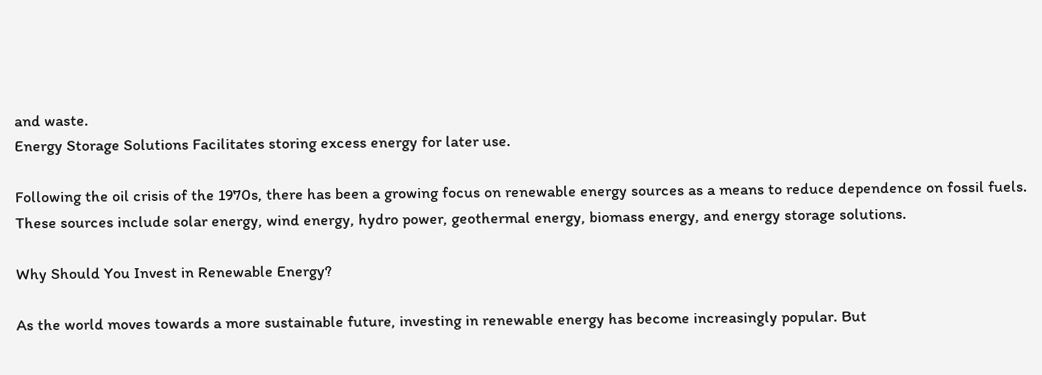and waste.
Energy Storage Solutions Facilitates storing excess energy for later use.

Following the oil crisis of the 1970s, there has been a growing focus on renewable energy sources as a means to reduce dependence on fossil fuels. These sources include solar energy, wind energy, hydro power, geothermal energy, biomass energy, and energy storage solutions.

Why Should You Invest in Renewable Energy?

As the world moves towards a more sustainable future, investing in renewable energy has become increasingly popular. But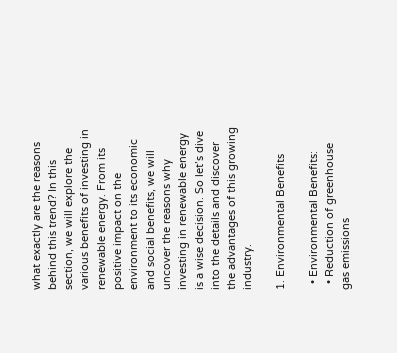what exactly are the reasons behind this trend? In this section, we will explore the various benefits of investing in renewable energy. From its positive impact on the environment to its economic and social benefits, we will uncover the reasons why investing in renewable energy is a wise decision. So let’s dive into the details and discover the advantages of this growing industry.

1. Environmental Benefits

  • Environmental Benefits:
  • Reduction of greenhouse gas emissions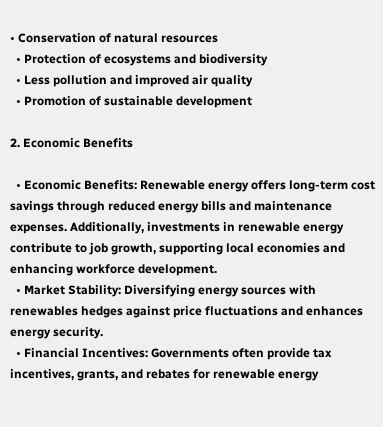• Conservation of natural resources
  • Protection of ecosystems and biodiversity
  • Less pollution and improved air quality
  • Promotion of sustainable development

2. Economic Benefits

  • Economic Benefits: Renewable energy offers long-term cost savings through reduced energy bills and maintenance expenses. Additionally, investments in renewable energy contribute to job growth, supporting local economies and enhancing workforce development.
  • Market Stability: Diversifying energy sources with renewables hedges against price fluctuations and enhances energy security.
  • Financial Incentives: Governments often provide tax incentives, grants, and rebates for renewable energy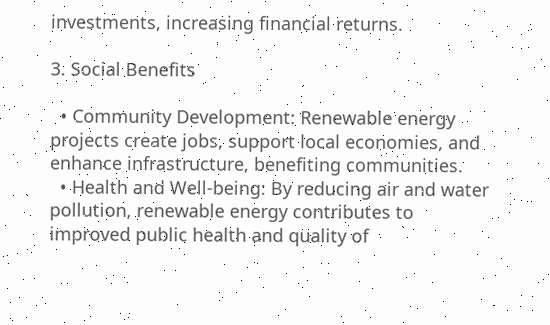investments, increasing financial returns.

3. Social Benefits

  • Community Development: Renewable energy projects create jobs, support local economies, and enhance infrastructure, benefiting communities.
  • Health and Well-being: By reducing air and water pollution, renewable energy contributes to improved public health and quality of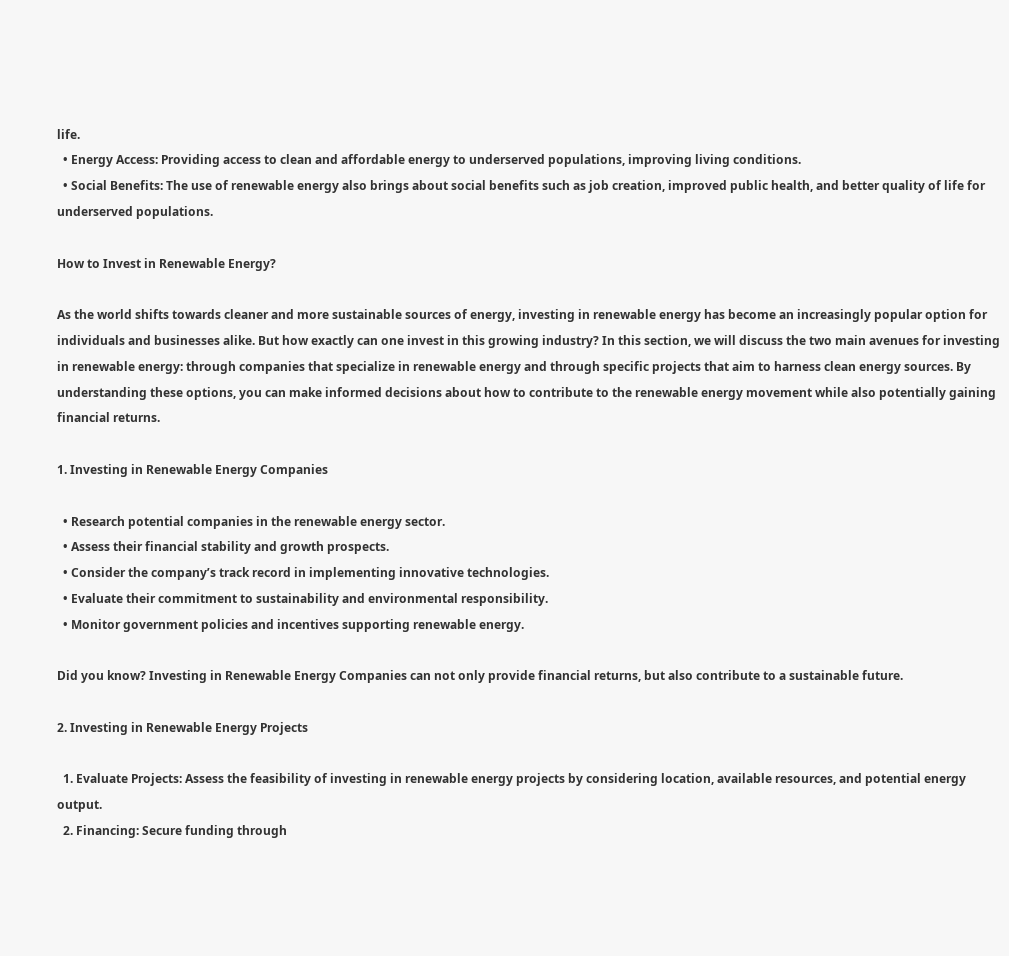life.
  • Energy Access: Providing access to clean and affordable energy to underserved populations, improving living conditions.
  • Social Benefits: The use of renewable energy also brings about social benefits such as job creation, improved public health, and better quality of life for underserved populations.

How to Invest in Renewable Energy?

As the world shifts towards cleaner and more sustainable sources of energy, investing in renewable energy has become an increasingly popular option for individuals and businesses alike. But how exactly can one invest in this growing industry? In this section, we will discuss the two main avenues for investing in renewable energy: through companies that specialize in renewable energy and through specific projects that aim to harness clean energy sources. By understanding these options, you can make informed decisions about how to contribute to the renewable energy movement while also potentially gaining financial returns.

1. Investing in Renewable Energy Companies

  • Research potential companies in the renewable energy sector.
  • Assess their financial stability and growth prospects.
  • Consider the company’s track record in implementing innovative technologies.
  • Evaluate their commitment to sustainability and environmental responsibility.
  • Monitor government policies and incentives supporting renewable energy.

Did you know? Investing in Renewable Energy Companies can not only provide financial returns, but also contribute to a sustainable future.

2. Investing in Renewable Energy Projects

  1. Evaluate Projects: Assess the feasibility of investing in renewable energy projects by considering location, available resources, and potential energy output.
  2. Financing: Secure funding through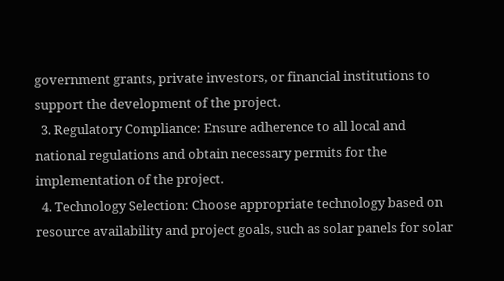government grants, private investors, or financial institutions to support the development of the project.
  3. Regulatory Compliance: Ensure adherence to all local and national regulations and obtain necessary permits for the implementation of the project.
  4. Technology Selection: Choose appropriate technology based on resource availability and project goals, such as solar panels for solar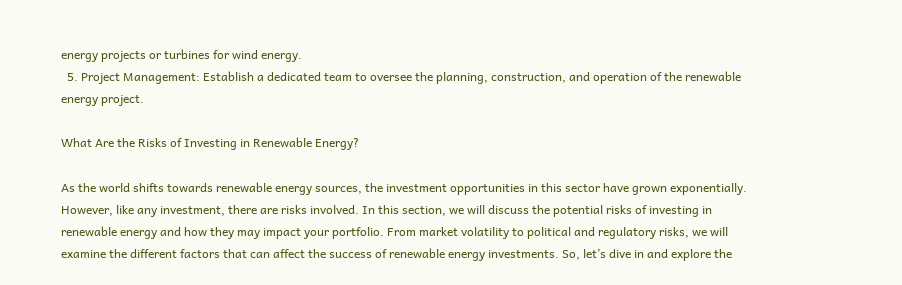energy projects or turbines for wind energy.
  5. Project Management: Establish a dedicated team to oversee the planning, construction, and operation of the renewable energy project.

What Are the Risks of Investing in Renewable Energy?

As the world shifts towards renewable energy sources, the investment opportunities in this sector have grown exponentially. However, like any investment, there are risks involved. In this section, we will discuss the potential risks of investing in renewable energy and how they may impact your portfolio. From market volatility to political and regulatory risks, we will examine the different factors that can affect the success of renewable energy investments. So, let’s dive in and explore the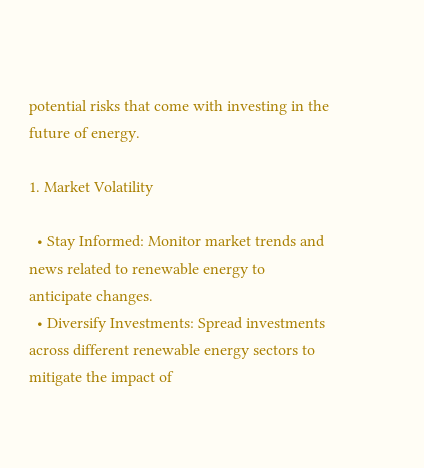potential risks that come with investing in the future of energy.

1. Market Volatility

  • Stay Informed: Monitor market trends and news related to renewable energy to anticipate changes.
  • Diversify Investments: Spread investments across different renewable energy sectors to mitigate the impact of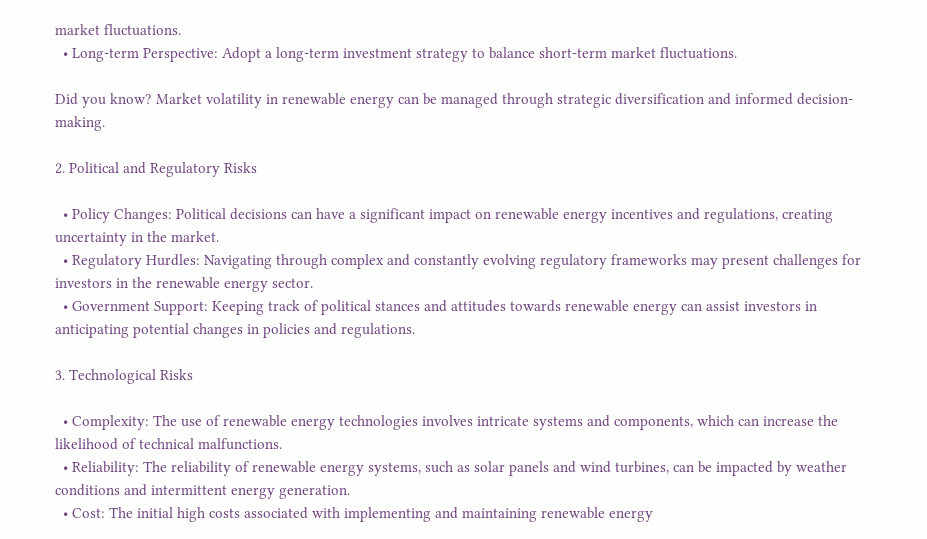market fluctuations.
  • Long-term Perspective: Adopt a long-term investment strategy to balance short-term market fluctuations.

Did you know? Market volatility in renewable energy can be managed through strategic diversification and informed decision-making.

2. Political and Regulatory Risks

  • Policy Changes: Political decisions can have a significant impact on renewable energy incentives and regulations, creating uncertainty in the market.
  • Regulatory Hurdles: Navigating through complex and constantly evolving regulatory frameworks may present challenges for investors in the renewable energy sector.
  • Government Support: Keeping track of political stances and attitudes towards renewable energy can assist investors in anticipating potential changes in policies and regulations.

3. Technological Risks

  • Complexity: The use of renewable energy technologies involves intricate systems and components, which can increase the likelihood of technical malfunctions.
  • Reliability: The reliability of renewable energy systems, such as solar panels and wind turbines, can be impacted by weather conditions and intermittent energy generation.
  • Cost: The initial high costs associated with implementing and maintaining renewable energy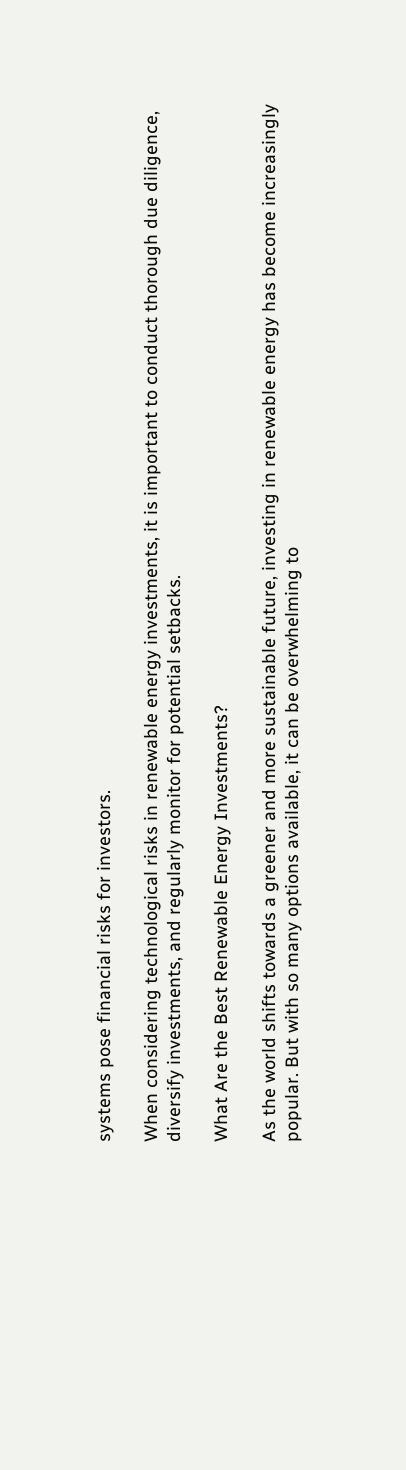systems pose financial risks for investors.

When considering technological risks in renewable energy investments, it is important to conduct thorough due diligence, diversify investments, and regularly monitor for potential setbacks.

What Are the Best Renewable Energy Investments?

As the world shifts towards a greener and more sustainable future, investing in renewable energy has become increasingly popular. But with so many options available, it can be overwhelming to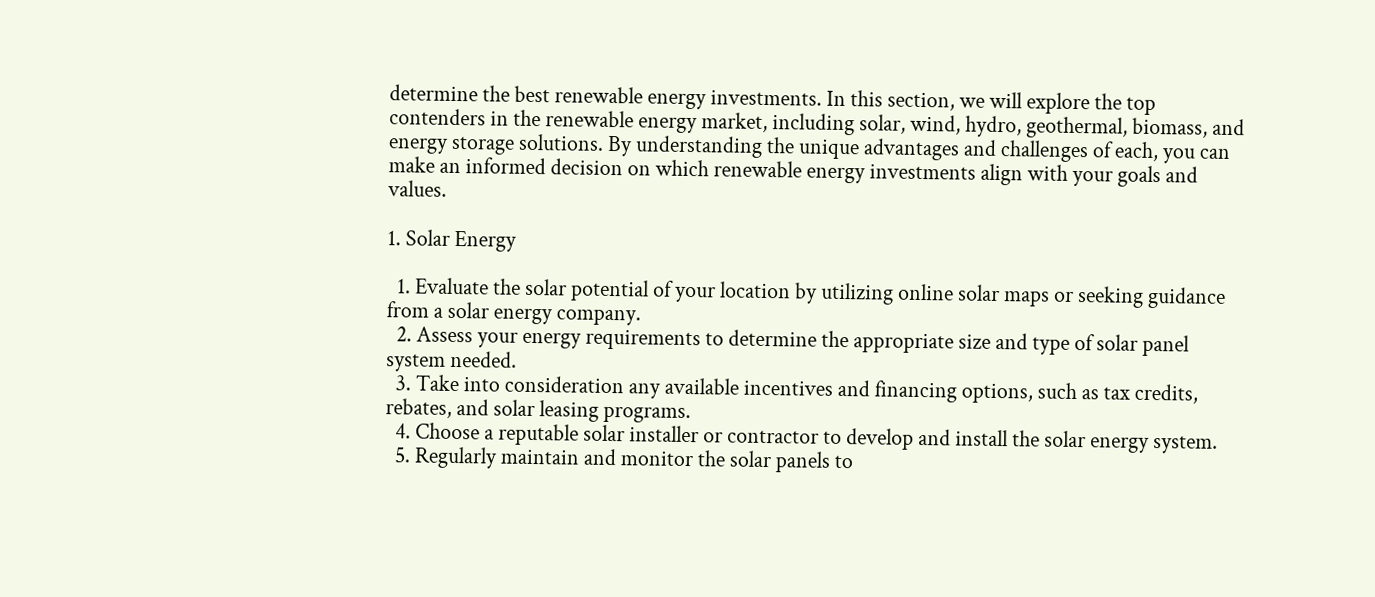determine the best renewable energy investments. In this section, we will explore the top contenders in the renewable energy market, including solar, wind, hydro, geothermal, biomass, and energy storage solutions. By understanding the unique advantages and challenges of each, you can make an informed decision on which renewable energy investments align with your goals and values.

1. Solar Energy

  1. Evaluate the solar potential of your location by utilizing online solar maps or seeking guidance from a solar energy company.
  2. Assess your energy requirements to determine the appropriate size and type of solar panel system needed.
  3. Take into consideration any available incentives and financing options, such as tax credits, rebates, and solar leasing programs.
  4. Choose a reputable solar installer or contractor to develop and install the solar energy system.
  5. Regularly maintain and monitor the solar panels to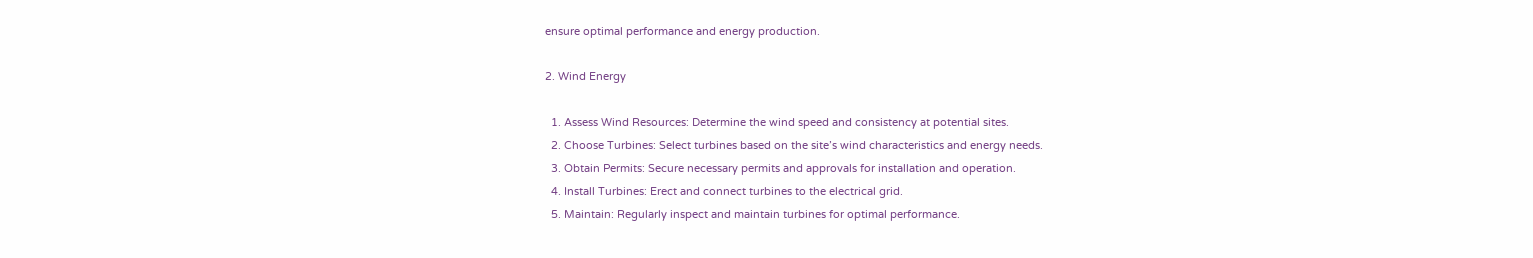ensure optimal performance and energy production.

2. Wind Energy

  1. Assess Wind Resources: Determine the wind speed and consistency at potential sites.
  2. Choose Turbines: Select turbines based on the site’s wind characteristics and energy needs.
  3. Obtain Permits: Secure necessary permits and approvals for installation and operation.
  4. Install Turbines: Erect and connect turbines to the electrical grid.
  5. Maintain: Regularly inspect and maintain turbines for optimal performance.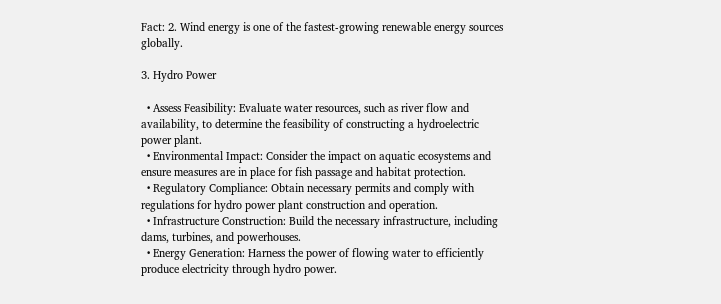Fact: 2. Wind energy is one of the fastest-growing renewable energy sources globally.

3. Hydro Power

  • Assess Feasibility: Evaluate water resources, such as river flow and availability, to determine the feasibility of constructing a hydroelectric power plant.
  • Environmental Impact: Consider the impact on aquatic ecosystems and ensure measures are in place for fish passage and habitat protection.
  • Regulatory Compliance: Obtain necessary permits and comply with regulations for hydro power plant construction and operation.
  • Infrastructure Construction: Build the necessary infrastructure, including dams, turbines, and powerhouses.
  • Energy Generation: Harness the power of flowing water to efficiently produce electricity through hydro power.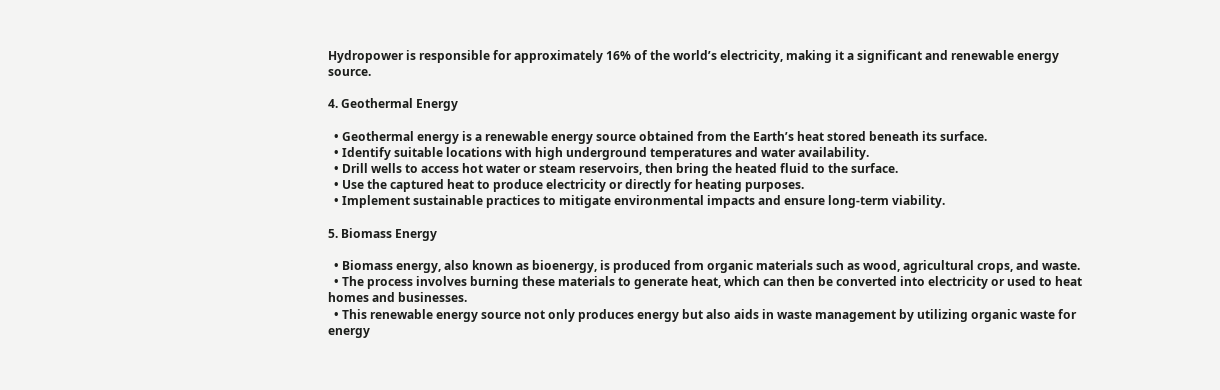Hydropower is responsible for approximately 16% of the world’s electricity, making it a significant and renewable energy source.

4. Geothermal Energy

  • Geothermal energy is a renewable energy source obtained from the Earth’s heat stored beneath its surface.
  • Identify suitable locations with high underground temperatures and water availability.
  • Drill wells to access hot water or steam reservoirs, then bring the heated fluid to the surface.
  • Use the captured heat to produce electricity or directly for heating purposes.
  • Implement sustainable practices to mitigate environmental impacts and ensure long-term viability.

5. Biomass Energy

  • Biomass energy, also known as bioenergy, is produced from organic materials such as wood, agricultural crops, and waste.
  • The process involves burning these materials to generate heat, which can then be converted into electricity or used to heat homes and businesses.
  • This renewable energy source not only produces energy but also aids in waste management by utilizing organic waste for energy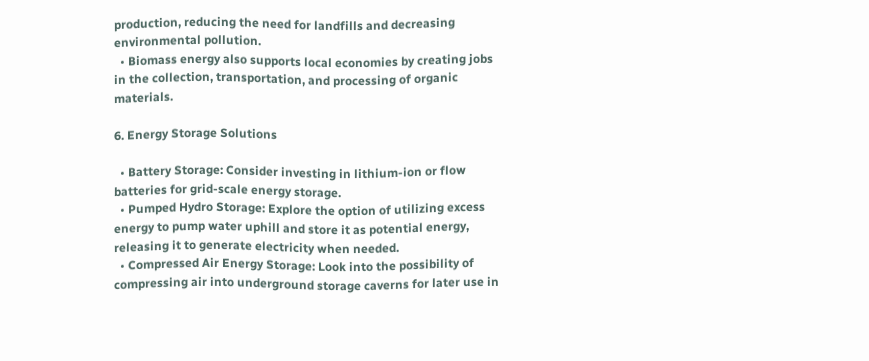production, reducing the need for landfills and decreasing environmental pollution.
  • Biomass energy also supports local economies by creating jobs in the collection, transportation, and processing of organic materials.

6. Energy Storage Solutions

  • Battery Storage: Consider investing in lithium-ion or flow batteries for grid-scale energy storage.
  • Pumped Hydro Storage: Explore the option of utilizing excess energy to pump water uphill and store it as potential energy, releasing it to generate electricity when needed.
  • Compressed Air Energy Storage: Look into the possibility of compressing air into underground storage caverns for later use in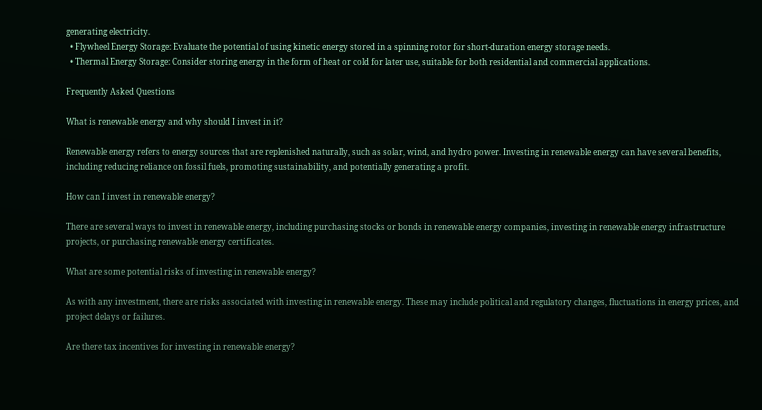generating electricity.
  • Flywheel Energy Storage: Evaluate the potential of using kinetic energy stored in a spinning rotor for short-duration energy storage needs.
  • Thermal Energy Storage: Consider storing energy in the form of heat or cold for later use, suitable for both residential and commercial applications.

Frequently Asked Questions

What is renewable energy and why should I invest in it?

Renewable energy refers to energy sources that are replenished naturally, such as solar, wind, and hydro power. Investing in renewable energy can have several benefits, including reducing reliance on fossil fuels, promoting sustainability, and potentially generating a profit.

How can I invest in renewable energy?

There are several ways to invest in renewable energy, including purchasing stocks or bonds in renewable energy companies, investing in renewable energy infrastructure projects, or purchasing renewable energy certificates.

What are some potential risks of investing in renewable energy?

As with any investment, there are risks associated with investing in renewable energy. These may include political and regulatory changes, fluctuations in energy prices, and project delays or failures.

Are there tax incentives for investing in renewable energy?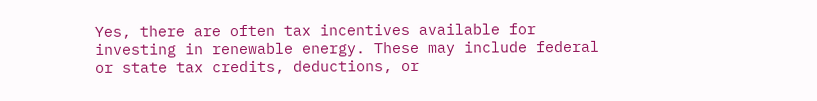Yes, there are often tax incentives available for investing in renewable energy. These may include federal or state tax credits, deductions, or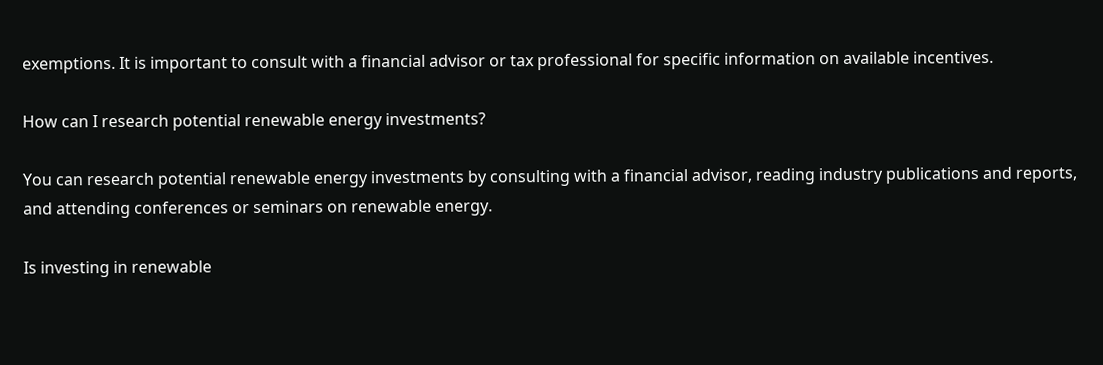exemptions. It is important to consult with a financial advisor or tax professional for specific information on available incentives.

How can I research potential renewable energy investments?

You can research potential renewable energy investments by consulting with a financial advisor, reading industry publications and reports, and attending conferences or seminars on renewable energy.

Is investing in renewable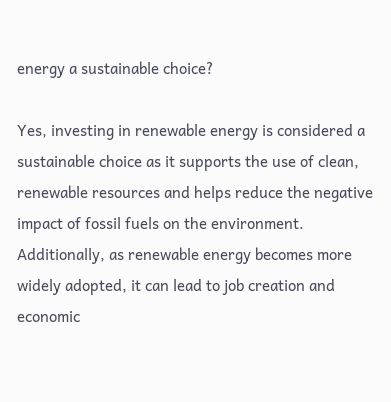energy a sustainable choice?

Yes, investing in renewable energy is considered a sustainable choice as it supports the use of clean, renewable resources and helps reduce the negative impact of fossil fuels on the environment. Additionally, as renewable energy becomes more widely adopted, it can lead to job creation and economic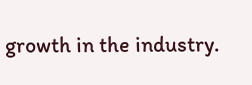growth in the industry.